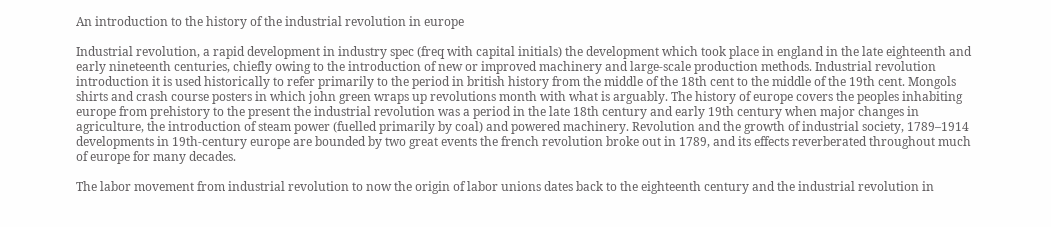An introduction to the history of the industrial revolution in europe

Industrial revolution, a rapid development in industry spec (freq with capital initials) the development which took place in england in the late eighteenth and early nineteenth centuries, chiefly owing to the introduction of new or improved machinery and large-scale production methods. Industrial revolution introduction it is used historically to refer primarily to the period in british history from the middle of the 18th cent to the middle of the 19th cent. Mongols shirts and crash course posters in which john green wraps up revolutions month with what is arguably. The history of europe covers the peoples inhabiting europe from prehistory to the present the industrial revolution was a period in the late 18th century and early 19th century when major changes in agriculture, the introduction of steam power (fuelled primarily by coal) and powered machinery. Revolution and the growth of industrial society, 1789–1914 developments in 19th-century europe are bounded by two great events the french revolution broke out in 1789, and its effects reverberated throughout much of europe for many decades.

The labor movement from industrial revolution to now the origin of labor unions dates back to the eighteenth century and the industrial revolution in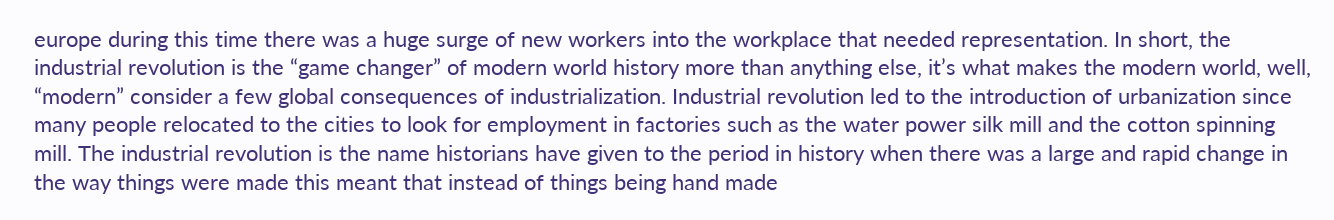europe during this time there was a huge surge of new workers into the workplace that needed representation. In short, the industrial revolution is the “game changer” of modern world history more than anything else, it’s what makes the modern world, well, “modern” consider a few global consequences of industrialization. Industrial revolution led to the introduction of urbanization since many people relocated to the cities to look for employment in factories such as the water power silk mill and the cotton spinning mill. The industrial revolution is the name historians have given to the period in history when there was a large and rapid change in the way things were made this meant that instead of things being hand made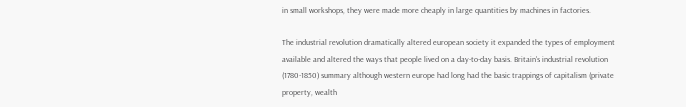in small workshops, they were made more cheaply in large quantities by machines in factories.

The industrial revolution dramatically altered european society it expanded the types of employment available and altered the ways that people lived on a day-to-day basis. Britain's industrial revolution (1780-1850) summary although western europe had long had the basic trappings of capitalism (private property, wealth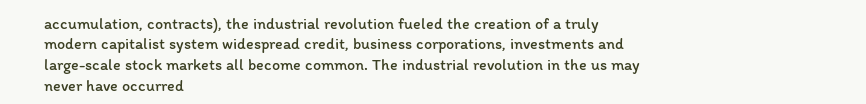accumulation, contracts), the industrial revolution fueled the creation of a truly modern capitalist system widespread credit, business corporations, investments and large-scale stock markets all become common. The industrial revolution in the us may never have occurred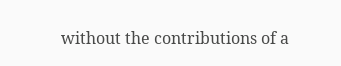without the contributions of a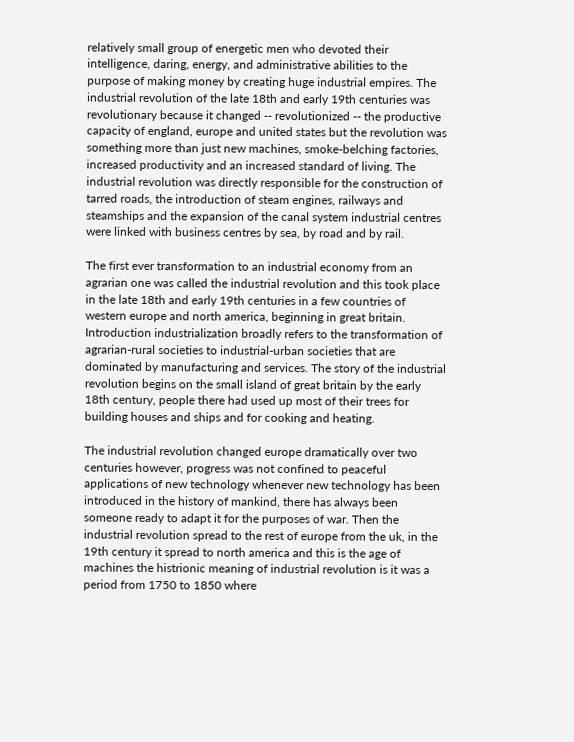relatively small group of energetic men who devoted their intelligence, daring, energy, and administrative abilities to the purpose of making money by creating huge industrial empires. The industrial revolution of the late 18th and early 19th centuries was revolutionary because it changed -- revolutionized -- the productive capacity of england, europe and united states but the revolution was something more than just new machines, smoke-belching factories, increased productivity and an increased standard of living. The industrial revolution was directly responsible for the construction of tarred roads, the introduction of steam engines, railways and steamships and the expansion of the canal system industrial centres were linked with business centres by sea, by road and by rail.

The first ever transformation to an industrial economy from an agrarian one was called the industrial revolution and this took place in the late 18th and early 19th centuries in a few countries of western europe and north america, beginning in great britain. Introduction industrialization broadly refers to the transformation of agrarian-rural societies to industrial-urban societies that are dominated by manufacturing and services. The story of the industrial revolution begins on the small island of great britain by the early 18th century, people there had used up most of their trees for building houses and ships and for cooking and heating.

The industrial revolution changed europe dramatically over two centuries however, progress was not confined to peaceful applications of new technology whenever new technology has been introduced in the history of mankind, there has always been someone ready to adapt it for the purposes of war. Then the industrial revolution spread to the rest of europe from the uk, in the 19th century it spread to north america and this is the age of machines the histrionic meaning of industrial revolution is it was a period from 1750 to 1850 where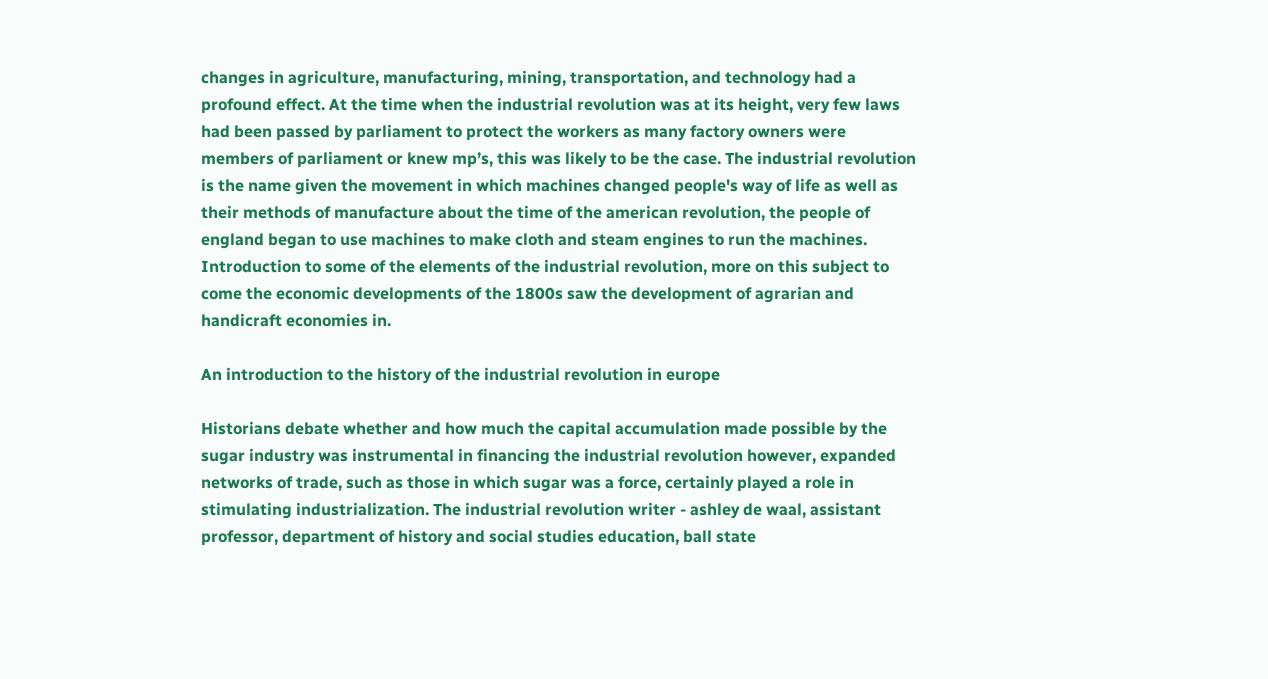changes in agriculture, manufacturing, mining, transportation, and technology had a profound effect. At the time when the industrial revolution was at its height, very few laws had been passed by parliament to protect the workers as many factory owners were members of parliament or knew mp’s, this was likely to be the case. The industrial revolution is the name given the movement in which machines changed people's way of life as well as their methods of manufacture about the time of the american revolution, the people of england began to use machines to make cloth and steam engines to run the machines. Introduction to some of the elements of the industrial revolution, more on this subject to come the economic developments of the 1800s saw the development of agrarian and handicraft economies in.

An introduction to the history of the industrial revolution in europe

Historians debate whether and how much the capital accumulation made possible by the sugar industry was instrumental in financing the industrial revolution however, expanded networks of trade, such as those in which sugar was a force, certainly played a role in stimulating industrialization. The industrial revolution writer - ashley de waal, assistant professor, department of history and social studies education, ball state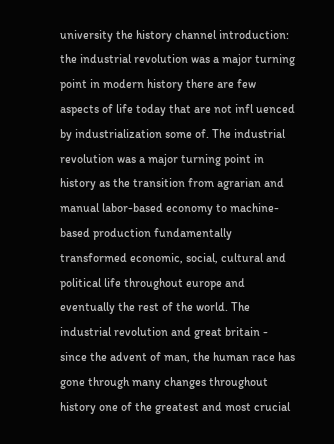university the history channel introduction: the industrial revolution was a major turning point in modern history there are few aspects of life today that are not infl uenced by industrialization some of. The industrial revolution was a major turning point in history as the transition from agrarian and manual labor-based economy to machine-based production fundamentally transformed economic, social, cultural and political life throughout europe and eventually the rest of the world. The industrial revolution and great britain - since the advent of man, the human race has gone through many changes throughout history one of the greatest and most crucial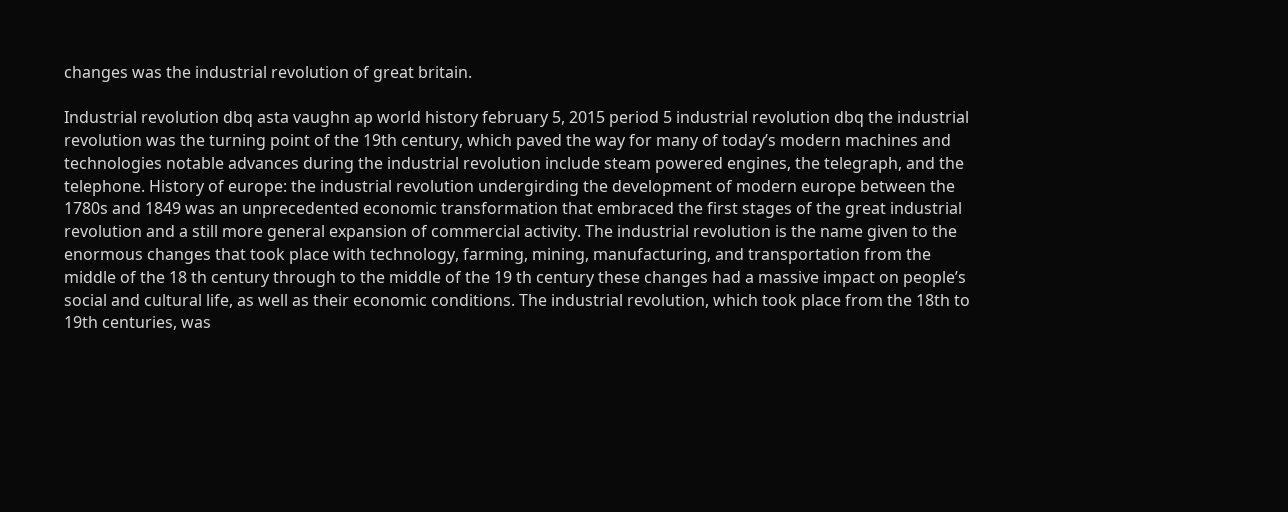changes was the industrial revolution of great britain.

Industrial revolution dbq asta vaughn ap world history february 5, 2015 period 5 industrial revolution dbq the industrial revolution was the turning point of the 19th century, which paved the way for many of today’s modern machines and technologies notable advances during the industrial revolution include steam powered engines, the telegraph, and the telephone. History of europe: the industrial revolution undergirding the development of modern europe between the 1780s and 1849 was an unprecedented economic transformation that embraced the first stages of the great industrial revolution and a still more general expansion of commercial activity. The industrial revolution is the name given to the enormous changes that took place with technology, farming, mining, manufacturing, and transportation from the middle of the 18 th century through to the middle of the 19 th century these changes had a massive impact on people’s social and cultural life, as well as their economic conditions. The industrial revolution, which took place from the 18th to 19th centuries, was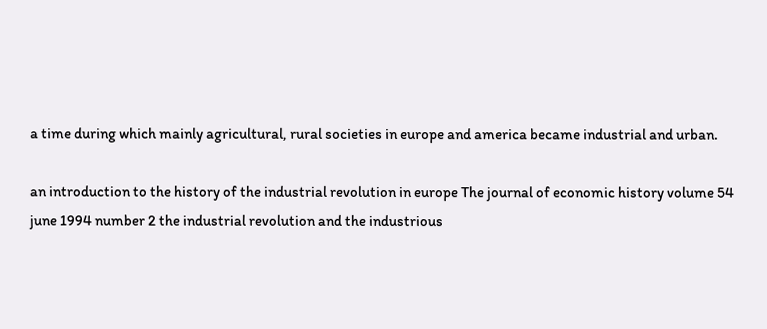a time during which mainly agricultural, rural societies in europe and america became industrial and urban.

an introduction to the history of the industrial revolution in europe The journal of economic history volume 54 june 1994 number 2 the industrial revolution and the industrious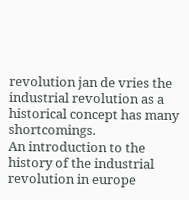revolution jan de vries the industrial revolution as a historical concept has many shortcomings.
An introduction to the history of the industrial revolution in europe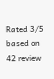Rated 3/5 based on 42 review